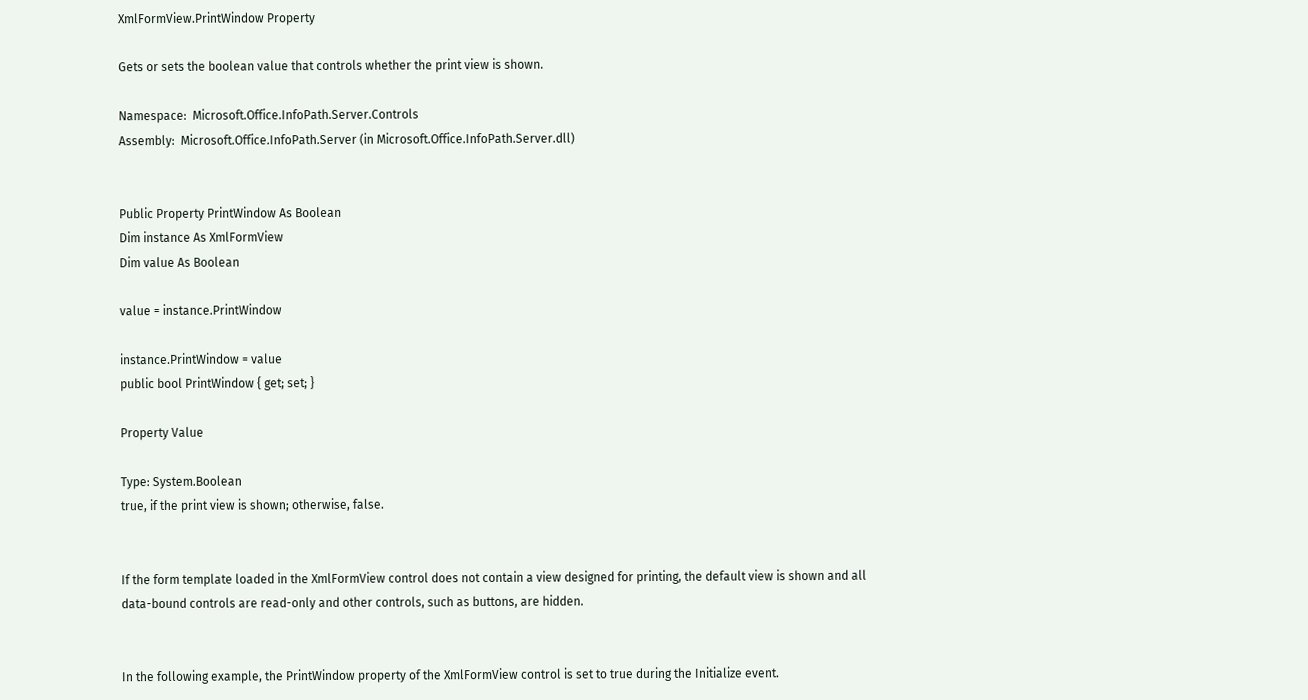XmlFormView.PrintWindow Property

Gets or sets the boolean value that controls whether the print view is shown.

Namespace:  Microsoft.Office.InfoPath.Server.Controls
Assembly:  Microsoft.Office.InfoPath.Server (in Microsoft.Office.InfoPath.Server.dll)


Public Property PrintWindow As Boolean
Dim instance As XmlFormView
Dim value As Boolean

value = instance.PrintWindow

instance.PrintWindow = value
public bool PrintWindow { get; set; }

Property Value

Type: System.Boolean
true, if the print view is shown; otherwise, false.


If the form template loaded in the XmlFormView control does not contain a view designed for printing, the default view is shown and all data-bound controls are read-only and other controls, such as buttons, are hidden.


In the following example, the PrintWindow property of the XmlFormView control is set to true during the Initialize event.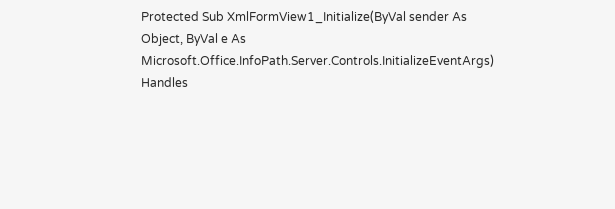Protected Sub XmlFormView1_Initialize(ByVal sender As Object, ByVal e As Microsoft.Office.InfoPath.Server.Controls.InitializeEventArgs) Handles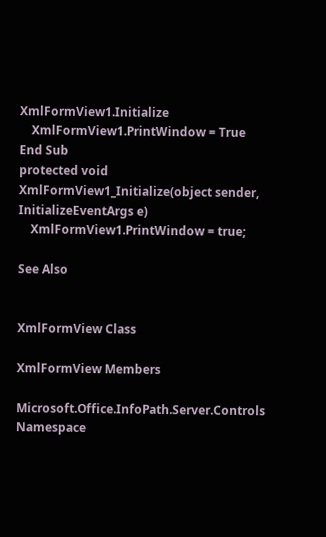XmlFormView1.Initialize
    XmlFormView1.PrintWindow = True
End Sub
protected void XmlFormView1_Initialize(object sender, InitializeEventArgs e)
    XmlFormView1.PrintWindow = true;

See Also


XmlFormView Class

XmlFormView Members

Microsoft.Office.InfoPath.Server.Controls Namespace